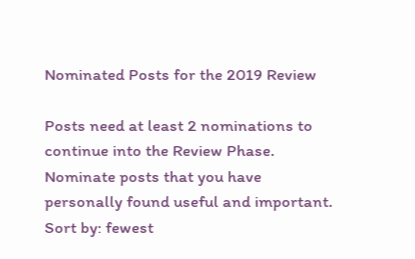Nominated Posts for the 2019 Review

Posts need at least 2 nominations to continue into the Review Phase.
Nominate posts that you have personally found useful and important.
Sort by: fewest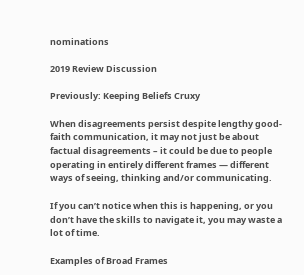nominations

2019 Review Discussion

Previously: Keeping Beliefs Cruxy

When disagreements persist despite lengthy good-faith communication, it may not just be about factual disagreements – it could be due to people operating in entirely different frames — different ways of seeing, thinking and/or communicating.

If you can’t notice when this is happening, or you don’t have the skills to navigate it, you may waste a lot of time.

Examples of Broad Frames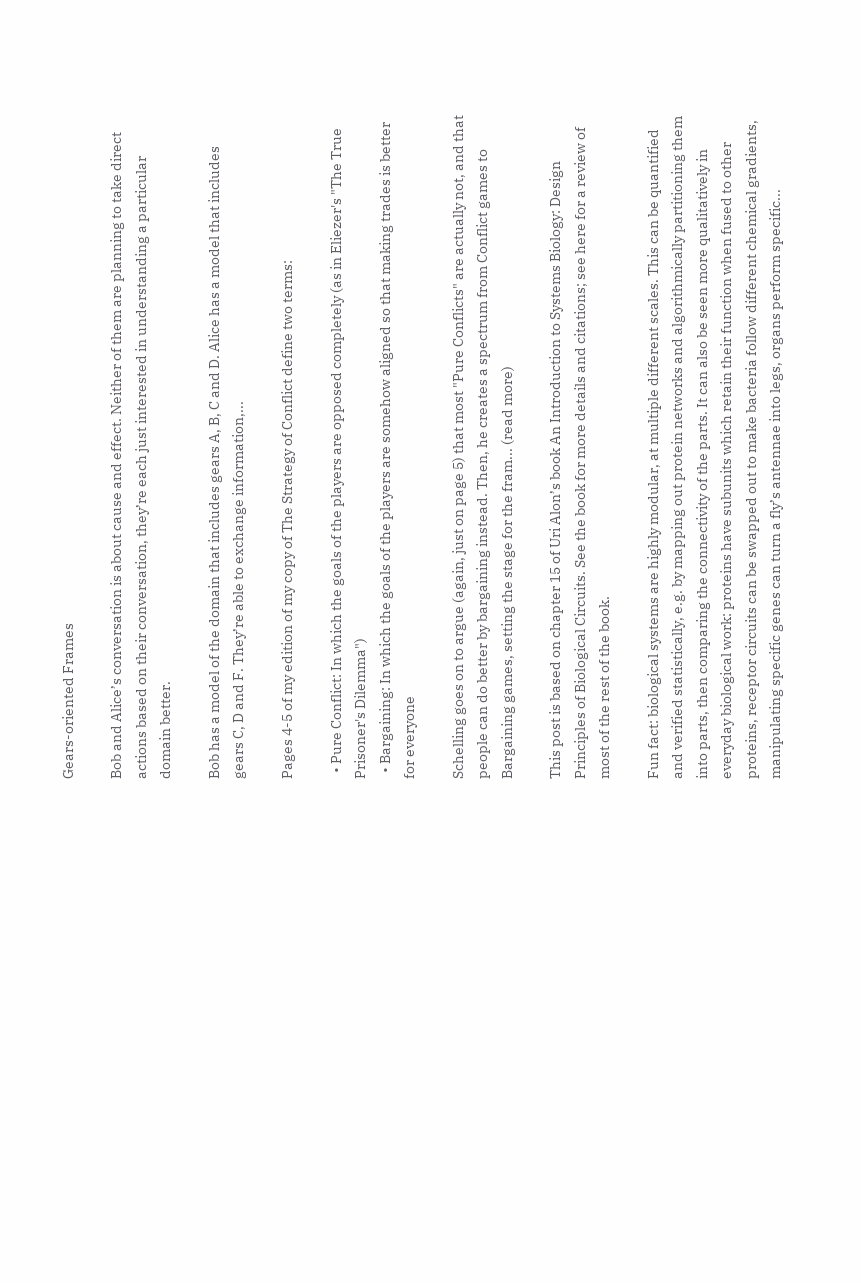Gears-oriented Frames

Bob and Alice’s conversation is about cause and effect. Neither of them are planning to take direct actions based on their conversation, they’re each just interested in understanding a particular domain better.

Bob has a model of the domain that includes gears A, B, C and D. Alice has a model that includes gears C, D and F. They’re able to exchange information,...

Pages 4-5 of my edition of my copy of The Strategy of Conflict define two terms:

  • Pure Conflict: In which the goals of the players are opposed completely (as in Eliezer's "The True Prisoner's Dilemma")
  • Bargaining: In which the goals of the players are somehow aligned so that making trades is better for everyone

Schelling goes on to argue (again, just on page 5) that most "Pure Conflicts" are actually not, and that people can do better by bargaining instead. Then, he creates a spectrum from Conflict games to Bargaining games, setting the stage for the fram... (read more)

This post is based on chapter 15 of Uri Alon’s book An Introduction to Systems Biology: Design Principles of Biological Circuits. See the book for more details and citations; see here for a review of most of the rest of the book.

Fun fact: biological systems are highly modular, at multiple different scales. This can be quantified and verified statistically, e.g. by mapping out protein networks and algorithmically partitioning them into parts, then comparing the connectivity of the parts. It can also be seen more qualitatively in everyday biological work: proteins have subunits which retain their function when fused to other proteins, receptor circuits can be swapped out to make bacteria follow different chemical gradients, manipulating specific genes can turn a fly’s antennae into legs, organs perform specific...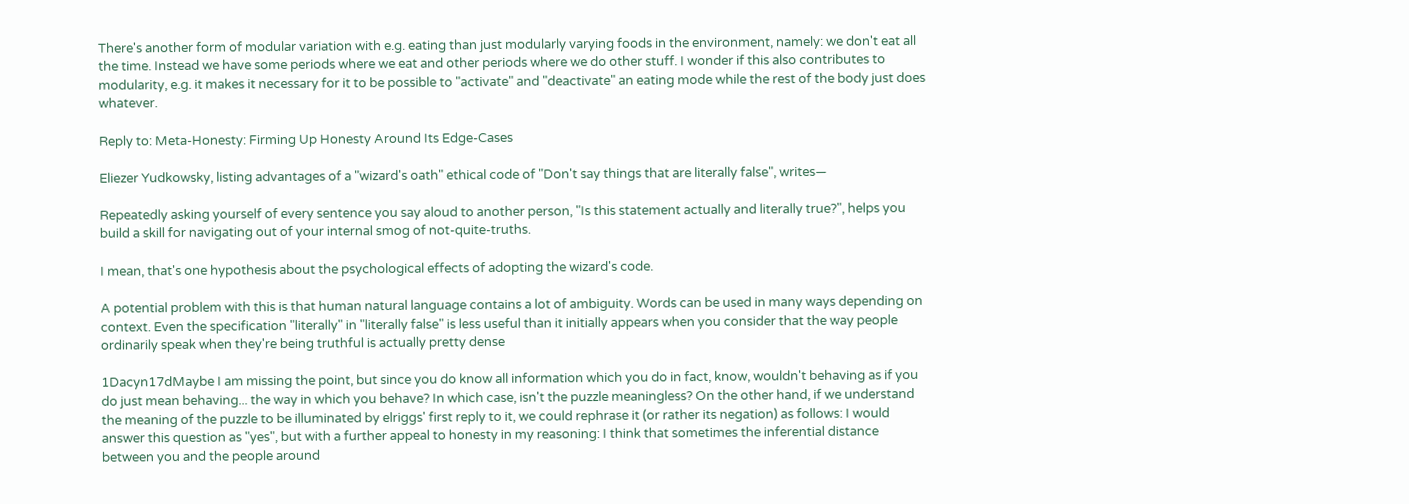There's another form of modular variation with e.g. eating than just modularly varying foods in the environment, namely: we don't eat all the time. Instead we have some periods where we eat and other periods where we do other stuff. I wonder if this also contributes to modularity, e.g. it makes it necessary for it to be possible to "activate" and "deactivate" an eating mode while the rest of the body just does whatever.

Reply to: Meta-Honesty: Firming Up Honesty Around Its Edge-Cases

Eliezer Yudkowsky, listing advantages of a "wizard's oath" ethical code of "Don't say things that are literally false", writes—

Repeatedly asking yourself of every sentence you say aloud to another person, "Is this statement actually and literally true?", helps you build a skill for navigating out of your internal smog of not-quite-truths.

I mean, that's one hypothesis about the psychological effects of adopting the wizard's code.

A potential problem with this is that human natural language contains a lot of ambiguity. Words can be used in many ways depending on context. Even the specification "literally" in "literally false" is less useful than it initially appears when you consider that the way people ordinarily speak when they're being truthful is actually pretty dense

1Dacyn17dMaybe I am missing the point, but since you do know all information which you do in fact, know, wouldn't behaving as if you do just mean behaving... the way in which you behave? In which case, isn't the puzzle meaningless? On the other hand, if we understand the meaning of the puzzle to be illuminated by elriggs' first reply to it, we could rephrase it (or rather its negation) as follows: I would answer this question as "yes", but with a further appeal to honesty in my reasoning: I think that sometimes the inferential distance between you and the people around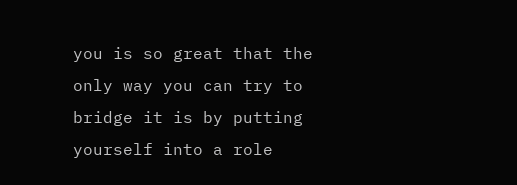you is so great that the only way you can try to bridge it is by putting yourself into a role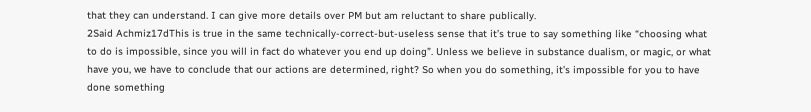that they can understand. I can give more details over PM but am reluctant to share publically.
2Said Achmiz17dThis is true in the same technically-correct-but-useless sense that it’s true to say something like “choosing what to do is impossible, since you will in fact do whatever you end up doing”. Unless we believe in substance dualism, or magic, or what have you, we have to conclude that our actions are determined, right? So when you do something, it’s impossible for you to have done something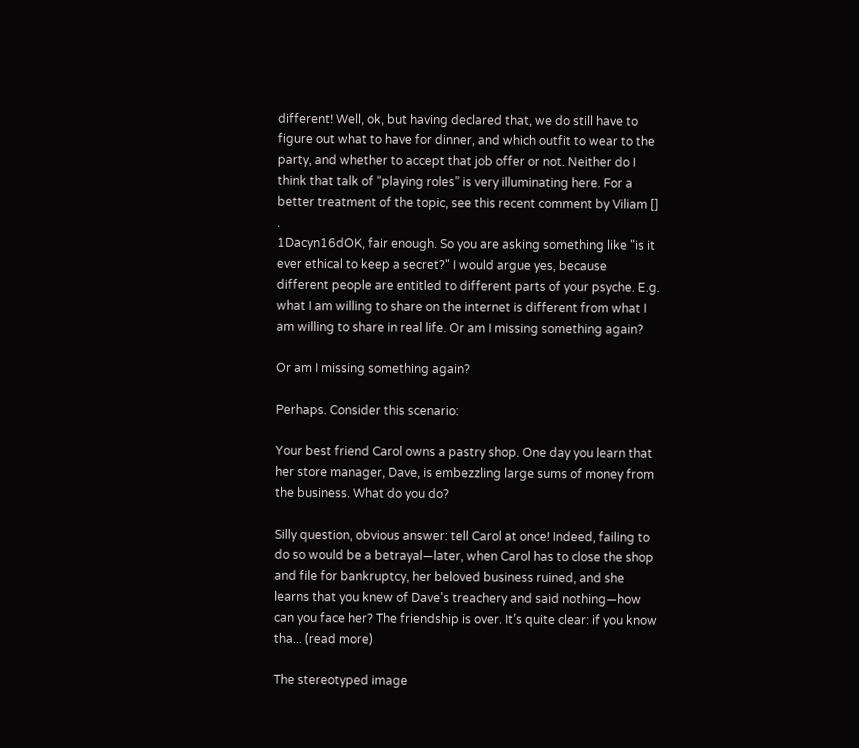different! Well, ok, but having declared that, we do still have to figure out what to have for dinner, and which outfit to wear to the party, and whether to accept that job offer or not. Neither do I think that talk of “playing roles” is very illuminating here. For a better treatment of the topic, see this recent comment by Viliam [] .
1Dacyn16dOK, fair enough. So you are asking something like "is it ever ethical to keep a secret?" I would argue yes, because different people are entitled to different parts of your psyche. E.g. what I am willing to share on the internet is different from what I am willing to share in real life. Or am I missing something again?

Or am I missing something again?

Perhaps. Consider this scenario:

Your best friend Carol owns a pastry shop. One day you learn that her store manager, Dave, is embezzling large sums of money from the business. What do you do?

Silly question, obvious answer: tell Carol at once! Indeed, failing to do so would be a betrayal—later, when Carol has to close the shop and file for bankruptcy, her beloved business ruined, and she learns that you knew of Dave’s treachery and said nothing—how can you face her? The friendship is over. It’s quite clear: if you know tha... (read more)

The stereotyped image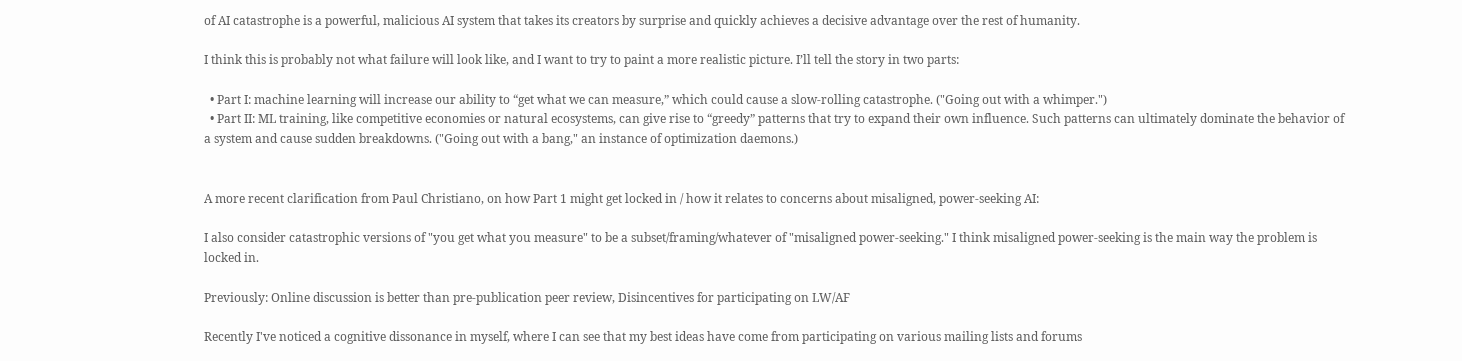of AI catastrophe is a powerful, malicious AI system that takes its creators by surprise and quickly achieves a decisive advantage over the rest of humanity.

I think this is probably not what failure will look like, and I want to try to paint a more realistic picture. I’ll tell the story in two parts:

  • Part I: machine learning will increase our ability to “get what we can measure,” which could cause a slow-rolling catastrophe. ("Going out with a whimper.")
  • Part II: ML training, like competitive economies or natural ecosystems, can give rise to “greedy” patterns that try to expand their own influence. Such patterns can ultimately dominate the behavior of a system and cause sudden breakdowns. ("Going out with a bang," an instance of optimization daemons.)


A more recent clarification from Paul Christiano, on how Part 1 might get locked in / how it relates to concerns about misaligned, power-seeking AI:

I also consider catastrophic versions of "you get what you measure" to be a subset/framing/whatever of "misaligned power-seeking." I think misaligned power-seeking is the main way the problem is locked in.

Previously: Online discussion is better than pre-publication peer review, Disincentives for participating on LW/AF

Recently I've noticed a cognitive dissonance in myself, where I can see that my best ideas have come from participating on various mailing lists and forums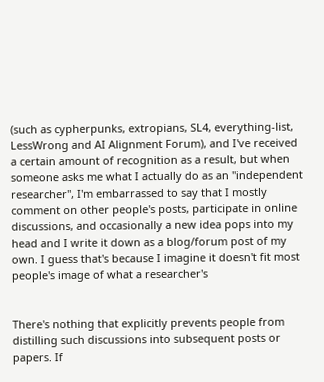(such as cypherpunks, extropians, SL4, everything-list, LessWrong and AI Alignment Forum), and I've received a certain amount of recognition as a result, but when someone asks me what I actually do as an "independent researcher", I'm embarrassed to say that I mostly comment on other people's posts, participate in online discussions, and occasionally a new idea pops into my head and I write it down as a blog/forum post of my own. I guess that's because I imagine it doesn't fit most people's image of what a researcher's


There's nothing that explicitly prevents people from distilling such discussions into subsequent posts or papers. If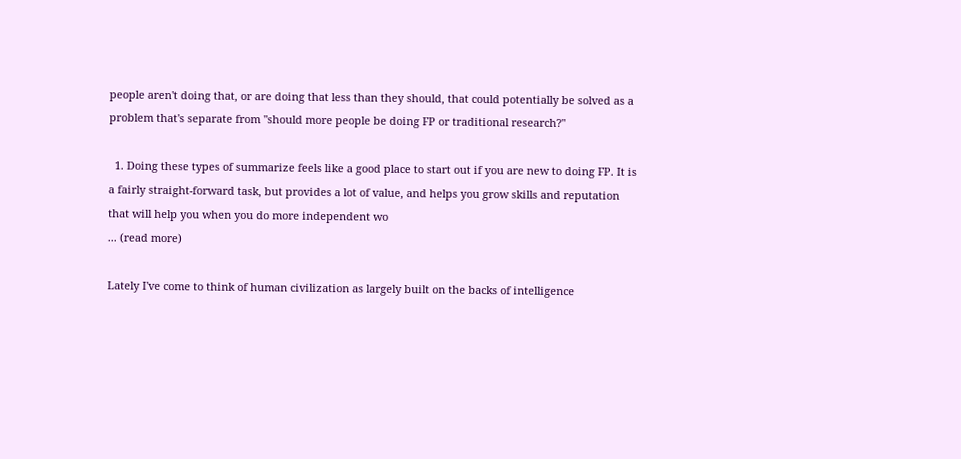people aren't doing that, or are doing that less than they should, that could potentially be solved as a problem that's separate from "should more people be doing FP or traditional research?"

  1. Doing these types of summarize feels like a good place to start out if you are new to doing FP. It is a fairly straight-forward task, but provides a lot of value, and helps you grow skills and reputation that will help you when you do more independent wo
... (read more)

Lately I've come to think of human civilization as largely built on the backs of intelligence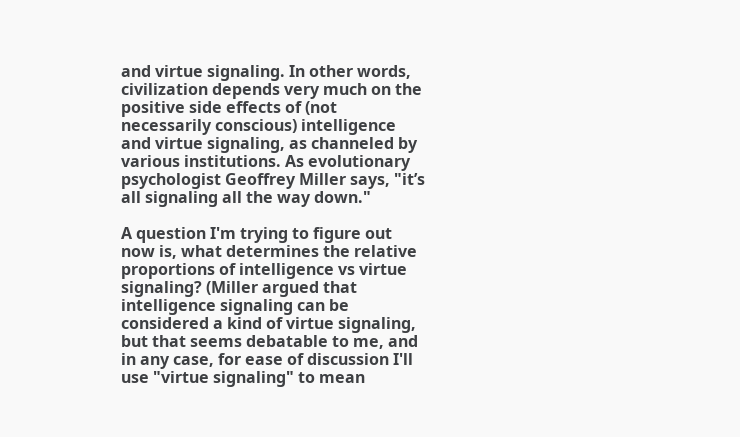and virtue signaling. In other words, civilization depends very much on the positive side effects of (not necessarily conscious) intelligence and virtue signaling, as channeled by various institutions. As evolutionary psychologist Geoffrey Miller says, "it’s all signaling all the way down."

A question I'm trying to figure out now is, what determines the relative proportions of intelligence vs virtue signaling? (Miller argued that intelligence signaling can be considered a kind of virtue signaling, but that seems debatable to me, and in any case, for ease of discussion I'll use "virtue signaling" to mean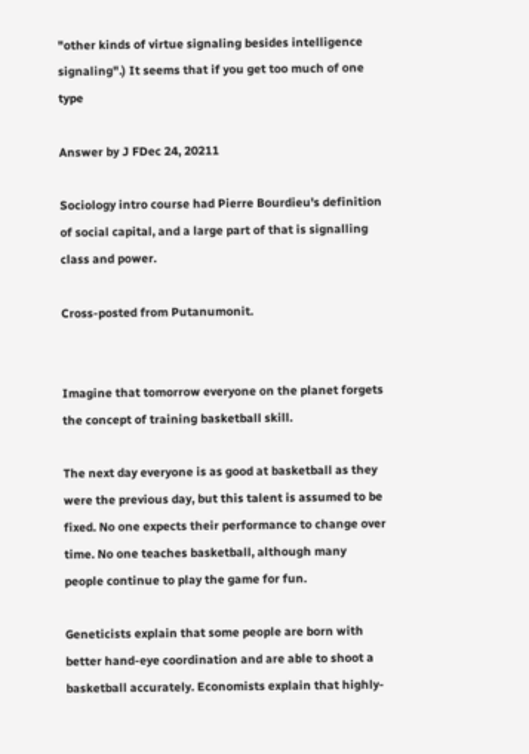"other kinds of virtue signaling besides intelligence signaling".) It seems that if you get too much of one type

Answer by J FDec 24, 20211

Sociology intro course had Pierre Bourdieu's definition of social capital, and a large part of that is signalling class and power.

Cross-posted from Putanumonit.


Imagine that tomorrow everyone on the planet forgets the concept of training basketball skill.

The next day everyone is as good at basketball as they were the previous day, but this talent is assumed to be fixed. No one expects their performance to change over time. No one teaches basketball, although many people continue to play the game for fun.

Geneticists explain that some people are born with better hand-eye coordination and are able to shoot a basketball accurately. Economists explain that highly-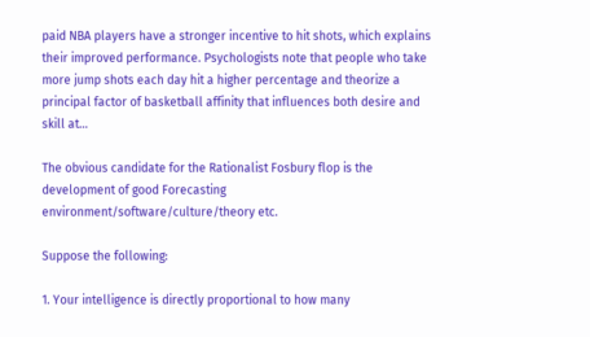paid NBA players have a stronger incentive to hit shots, which explains their improved performance. Psychologists note that people who take more jump shots each day hit a higher percentage and theorize a principal factor of basketball affinity that influences both desire and skill at...

The obvious candidate for the Rationalist Fosbury flop is the development of good Forecasting environment/software/culture/theory etc.

Suppose the following:

1. Your intelligence is directly proportional to how many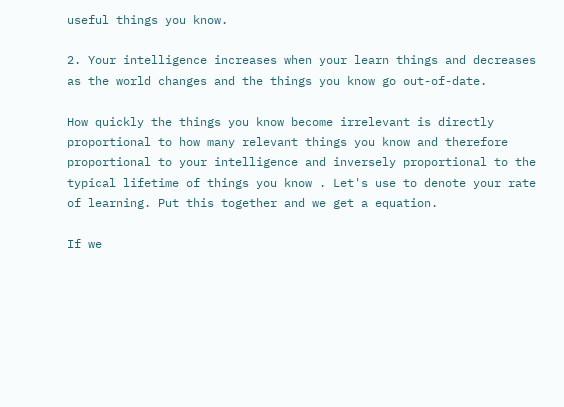useful things you know.

2. Your intelligence increases when your learn things and decreases as the world changes and the things you know go out-of-date.

How quickly the things you know become irrelevant is directly proportional to how many relevant things you know and therefore proportional to your intelligence and inversely proportional to the typical lifetime of things you know . Let's use to denote your rate of learning. Put this together and we get a equation.

If we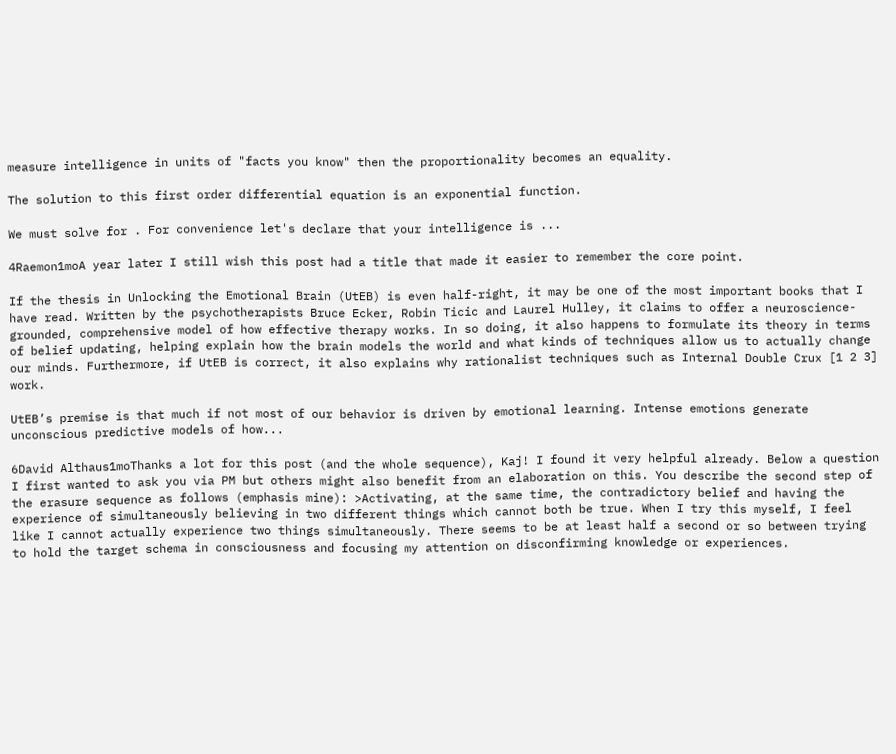measure intelligence in units of "facts you know" then the proportionality becomes an equality.

The solution to this first order differential equation is an exponential function.

We must solve for . For convenience let's declare that your intelligence is ...

4Raemon1moA year later I still wish this post had a title that made it easier to remember the core point.

If the thesis in Unlocking the Emotional Brain (UtEB) is even half-right, it may be one of the most important books that I have read. Written by the psychotherapists Bruce Ecker, Robin Ticic and Laurel Hulley, it claims to offer a neuroscience-grounded, comprehensive model of how effective therapy works. In so doing, it also happens to formulate its theory in terms of belief updating, helping explain how the brain models the world and what kinds of techniques allow us to actually change our minds. Furthermore, if UtEB is correct, it also explains why rationalist techniques such as Internal Double Crux [1 2 3] work.

UtEB’s premise is that much if not most of our behavior is driven by emotional learning. Intense emotions generate unconscious predictive models of how...

6David Althaus1moThanks a lot for this post (and the whole sequence), Kaj! I found it very helpful already. Below a question I first wanted to ask you via PM but others might also benefit from an elaboration on this. You describe the second step of the erasure sequence as follows (emphasis mine): >Activating, at the same time, the contradictory belief and having the experience of simultaneously believing in two different things which cannot both be true. When I try this myself, I feel like I cannot actually experience two things simultaneously. There seems to be at least half a second or so between trying to hold the target schema in consciousness and focusing my attention on disconfirming knowledge or experiences.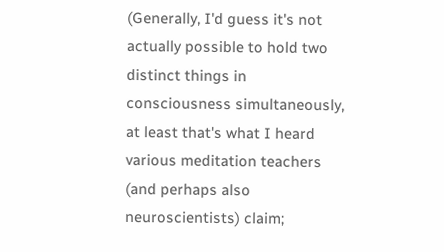(Generally, I'd guess it's not actually possible to hold two distinct things in consciousness simultaneously, at least that's what I heard various meditation teachers (and perhaps also neuroscientists) claim;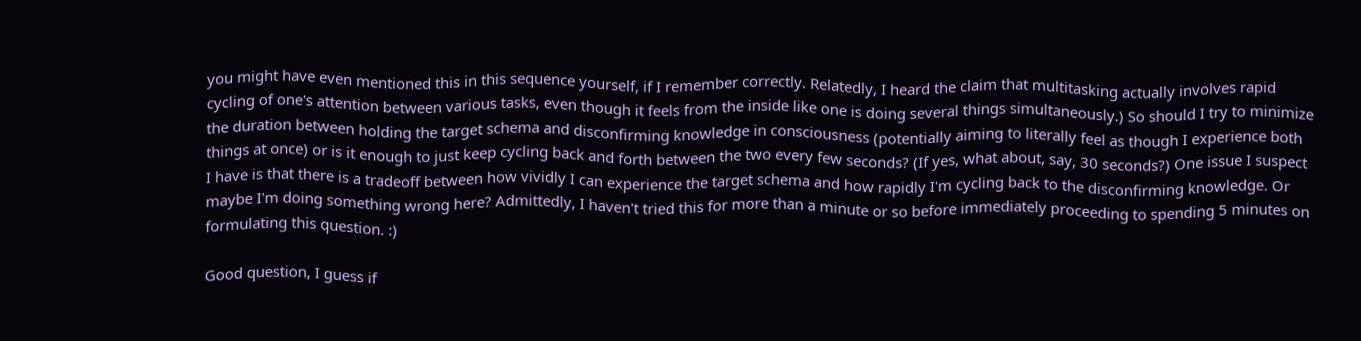you might have even mentioned this in this sequence yourself, if I remember correctly. Relatedly, I heard the claim that multitasking actually involves rapid cycling of one's attention between various tasks, even though it feels from the inside like one is doing several things simultaneously.) So should I try to minimize the duration between holding the target schema and disconfirming knowledge in consciousness (potentially aiming to literally feel as though I experience both things at once) or is it enough to just keep cycling back and forth between the two every few seconds? (If yes, what about, say, 30 seconds?) One issue I suspect I have is that there is a tradeoff between how vividly I can experience the target schema and how rapidly I'm cycling back to the disconfirming knowledge. Or maybe I'm doing something wrong here? Admittedly, I haven't tried this for more than a minute or so before immediately proceeding to spending 5 minutes on formulating this question. :)

Good question, I guess if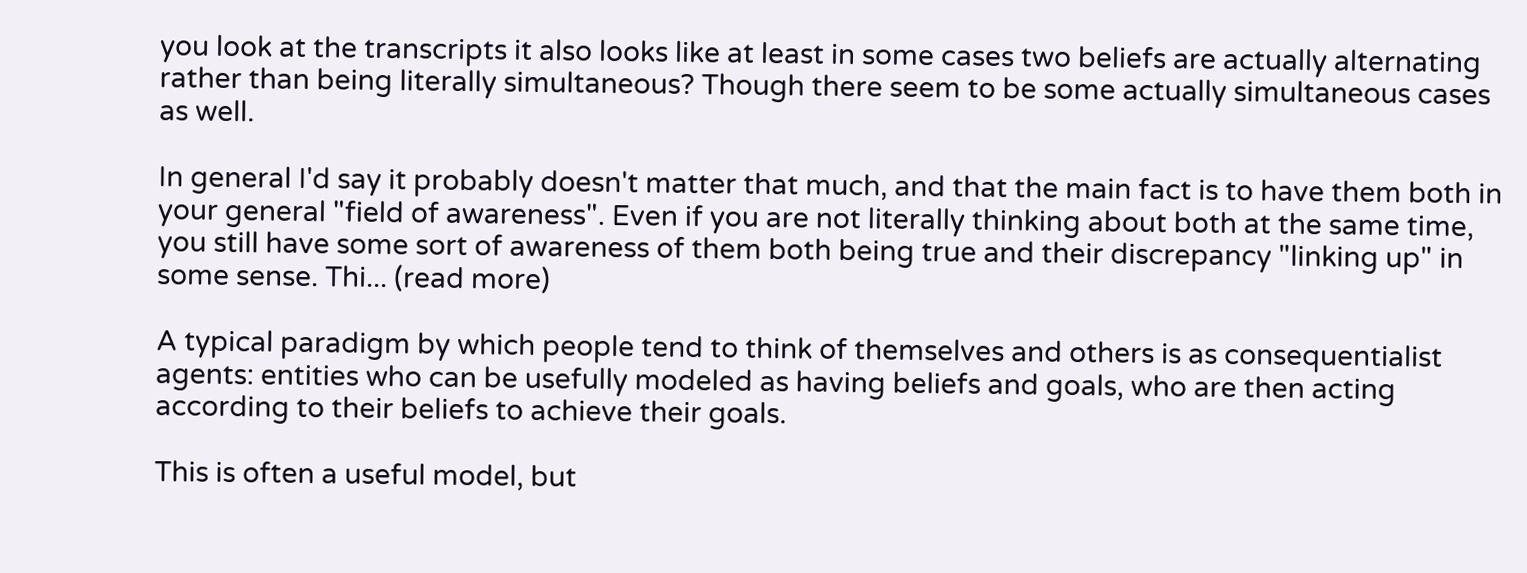you look at the transcripts it also looks like at least in some cases two beliefs are actually alternating rather than being literally simultaneous? Though there seem to be some actually simultaneous cases as well.

In general I'd say it probably doesn't matter that much, and that the main fact is to have them both in your general "field of awareness". Even if you are not literally thinking about both at the same time, you still have some sort of awareness of them both being true and their discrepancy "linking up" in some sense. Thi... (read more)

A typical paradigm by which people tend to think of themselves and others is as consequentialist agents: entities who can be usefully modeled as having beliefs and goals, who are then acting according to their beliefs to achieve their goals.

This is often a useful model, but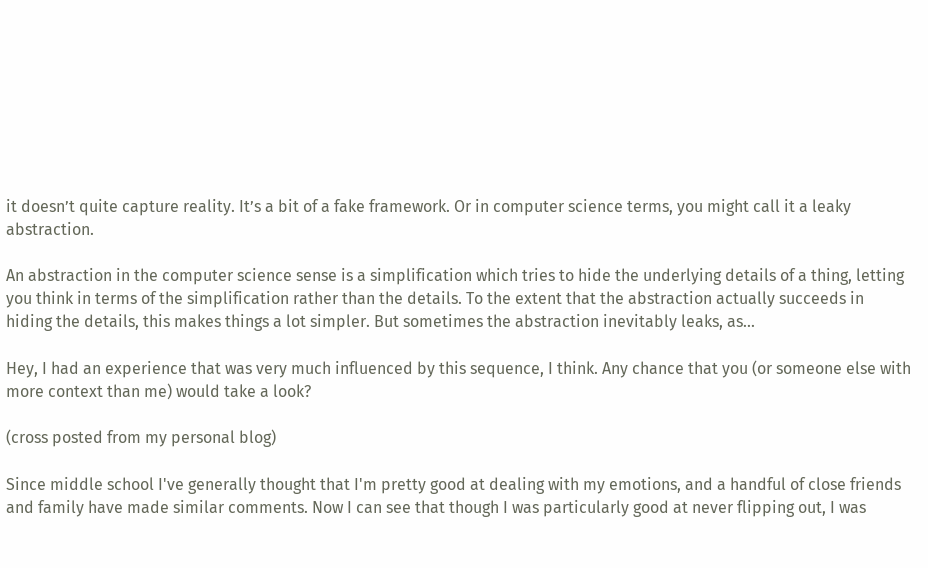it doesn’t quite capture reality. It’s a bit of a fake framework. Or in computer science terms, you might call it a leaky abstraction.

An abstraction in the computer science sense is a simplification which tries to hide the underlying details of a thing, letting you think in terms of the simplification rather than the details. To the extent that the abstraction actually succeeds in hiding the details, this makes things a lot simpler. But sometimes the abstraction inevitably leaks, as...

Hey, I had an experience that was very much influenced by this sequence, I think. Any chance that you (or someone else with more context than me) would take a look?

(cross posted from my personal blog)

Since middle school I've generally thought that I'm pretty good at dealing with my emotions, and a handful of close friends and family have made similar comments. Now I can see that though I was particularly good at never flipping out, I was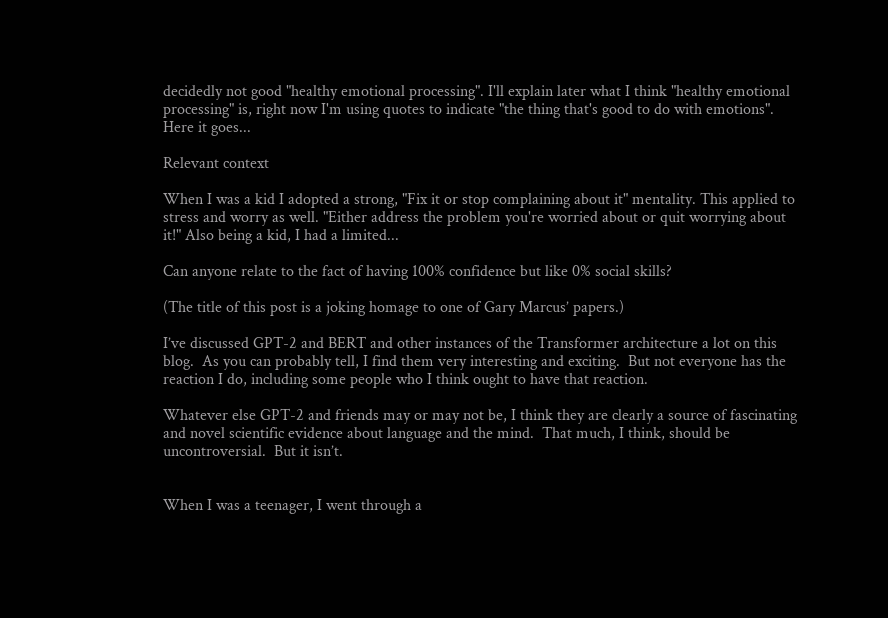decidedly not good "healthy emotional processing". I'll explain later what I think "healthy emotional processing" is, right now I'm using quotes to indicate "the thing that's good to do with emotions". Here it goes...

Relevant context

When I was a kid I adopted a strong, "Fix it or stop complaining about it" mentality. This applied to stress and worry as well. "Either address the problem you're worried about or quit worrying about it!" Also being a kid, I had a limited...

Can anyone relate to the fact of having 100% confidence but like 0% social skills?

(The title of this post is a joking homage to one of Gary Marcus’ papers.)

I’ve discussed GPT-2 and BERT and other instances of the Transformer architecture a lot on this blog.  As you can probably tell, I find them very interesting and exciting.  But not everyone has the reaction I do, including some people who I think ought to have that reaction.

Whatever else GPT-2 and friends may or may not be, I think they are clearly a source of fascinating and novel scientific evidence about language and the mind.  That much, I think, should be uncontroversial.  But it isn’t.


When I was a teenager, I went through a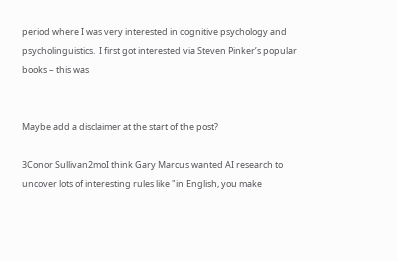period where I was very interested in cognitive psychology and psycholinguistics.  I first got interested via Steven Pinker’s popular books – this was


Maybe add a disclaimer at the start of the post?

3Conor Sullivan2moI think Gary Marcus wanted AI research to uncover lots of interesting rules like "in English, you make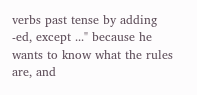verbs past tense by adding -ed, except ..." because he wants to know what the rules are, and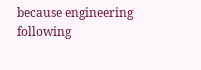because engineering following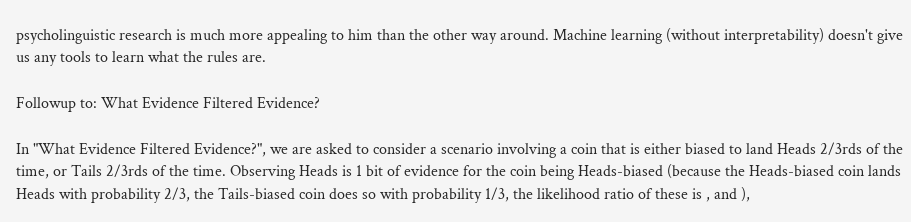psycholinguistic research is much more appealing to him than the other way around. Machine learning (without interpretability) doesn't give us any tools to learn what the rules are.

Followup to: What Evidence Filtered Evidence?

In "What Evidence Filtered Evidence?", we are asked to consider a scenario involving a coin that is either biased to land Heads 2/3rds of the time, or Tails 2/3rds of the time. Observing Heads is 1 bit of evidence for the coin being Heads-biased (because the Heads-biased coin lands Heads with probability 2/3, the Tails-biased coin does so with probability 1/3, the likelihood ratio of these is , and ),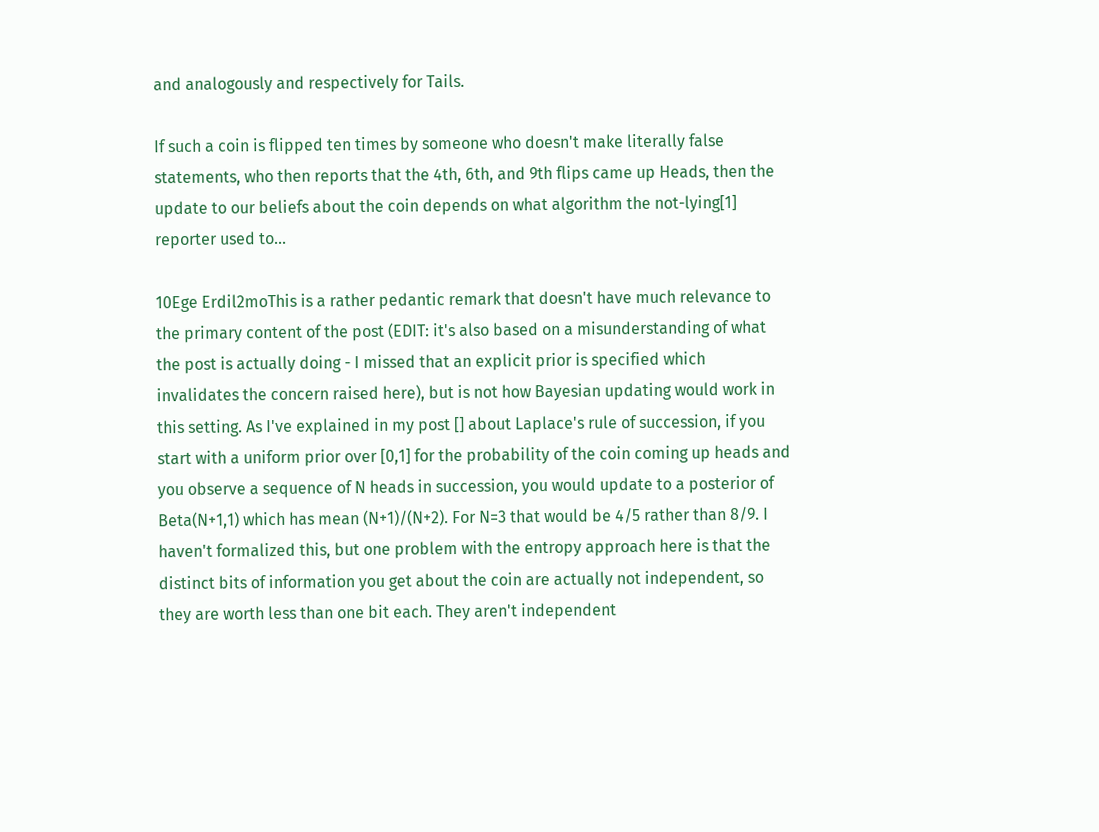and analogously and respectively for Tails.

If such a coin is flipped ten times by someone who doesn't make literally false statements, who then reports that the 4th, 6th, and 9th flips came up Heads, then the update to our beliefs about the coin depends on what algorithm the not-lying[1] reporter used to...

10Ege Erdil2moThis is a rather pedantic remark that doesn't have much relevance to the primary content of the post (EDIT: it's also based on a misunderstanding of what the post is actually doing - I missed that an explicit prior is specified which invalidates the concern raised here), but is not how Bayesian updating would work in this setting. As I've explained in my post [] about Laplace's rule of succession, if you start with a uniform prior over [0,1] for the probability of the coin coming up heads and you observe a sequence of N heads in succession, you would update to a posterior of Beta(N+1,1) which has mean (N+1)/(N+2). For N=3 that would be 4/5 rather than 8/9. I haven't formalized this, but one problem with the entropy approach here is that the distinct bits of information you get about the coin are actually not independent, so they are worth less than one bit each. They aren't independent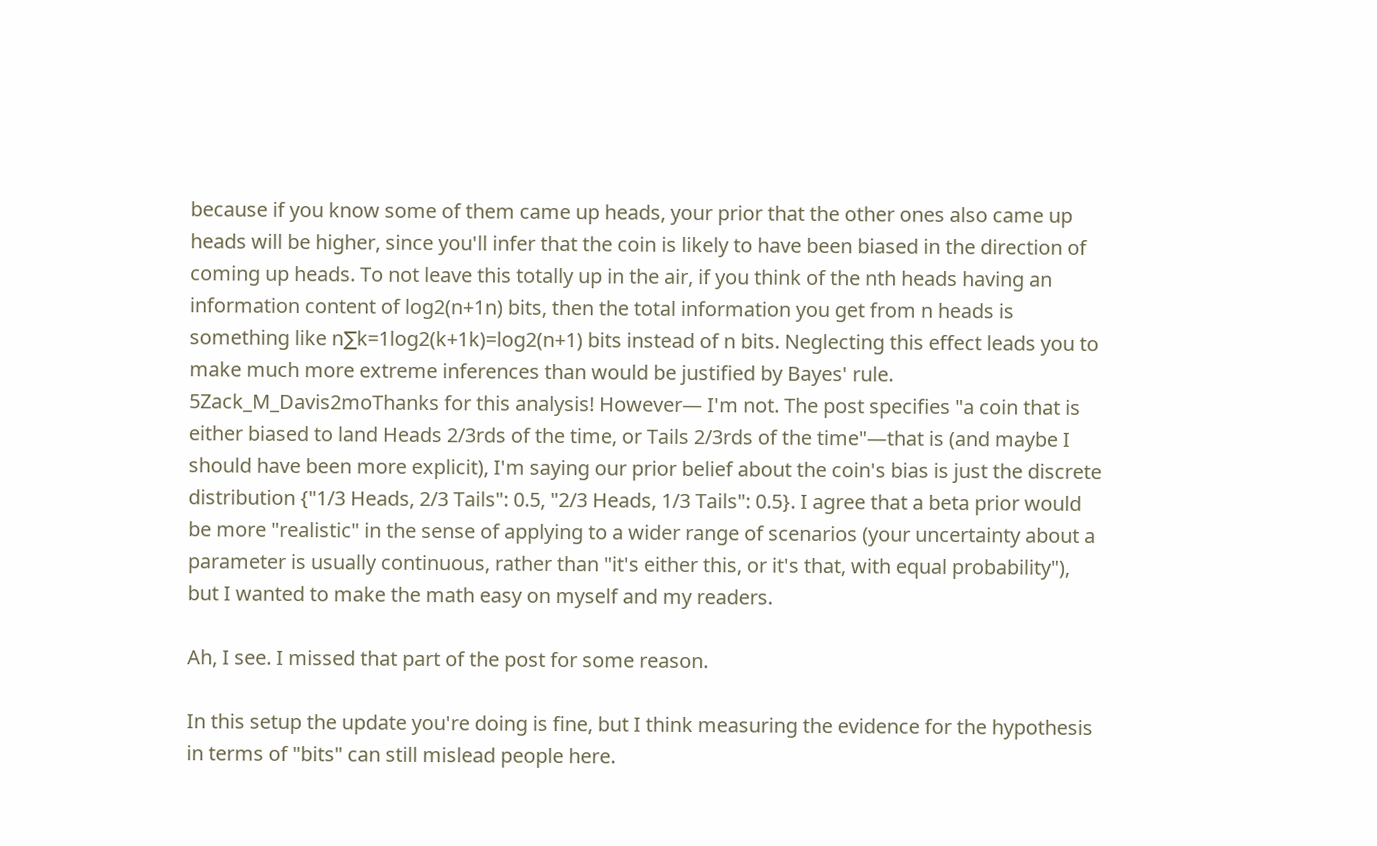because if you know some of them came up heads, your prior that the other ones also came up heads will be higher, since you'll infer that the coin is likely to have been biased in the direction of coming up heads. To not leave this totally up in the air, if you think of the nth heads having an information content of log2(n+1n) bits, then the total information you get from n heads is something like n∑k=1log2(k+1k)=log2(n+1) bits instead of n bits. Neglecting this effect leads you to make much more extreme inferences than would be justified by Bayes' rule.
5Zack_M_Davis2moThanks for this analysis! However— I'm not. The post specifies "a coin that is either biased to land Heads 2/3rds of the time, or Tails 2/3rds of the time"—that is (and maybe I should have been more explicit), I'm saying our prior belief about the coin's bias is just the discrete distribution {"1/3 Heads, 2/3 Tails": 0.5, "2/3 Heads, 1/3 Tails": 0.5}. I agree that a beta prior would be more "realistic" in the sense of applying to a wider range of scenarios (your uncertainty about a parameter is usually continuous, rather than "it's either this, or it's that, with equal probability"), but I wanted to make the math easy on myself and my readers.

Ah, I see. I missed that part of the post for some reason.

In this setup the update you're doing is fine, but I think measuring the evidence for the hypothesis in terms of "bits" can still mislead people here.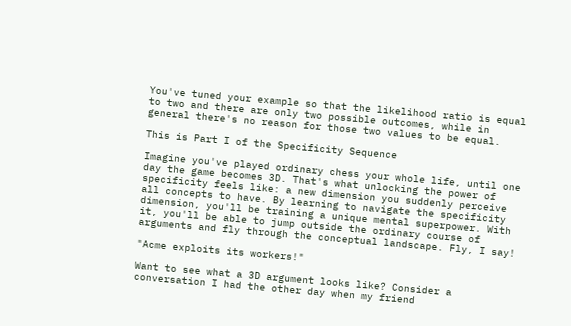You've tuned your example so that the likelihood ratio is equal to two and there are only two possible outcomes, while in general there's no reason for those two values to be equal.

This is Part I of the Specificity Sequence

Imagine you've played ordinary chess your whole life, until one day the game becomes 3D. That's what unlocking the power of specificity feels like: a new dimension you suddenly perceive all concepts to have. By learning to navigate the specificity dimension, you'll be training a unique mental superpower. With it, you'll be able to jump outside the ordinary course of arguments and fly through the conceptual landscape. Fly, I say!

"Acme exploits its workers!"

Want to see what a 3D argument looks like? Consider a conversation I had the other day when my friend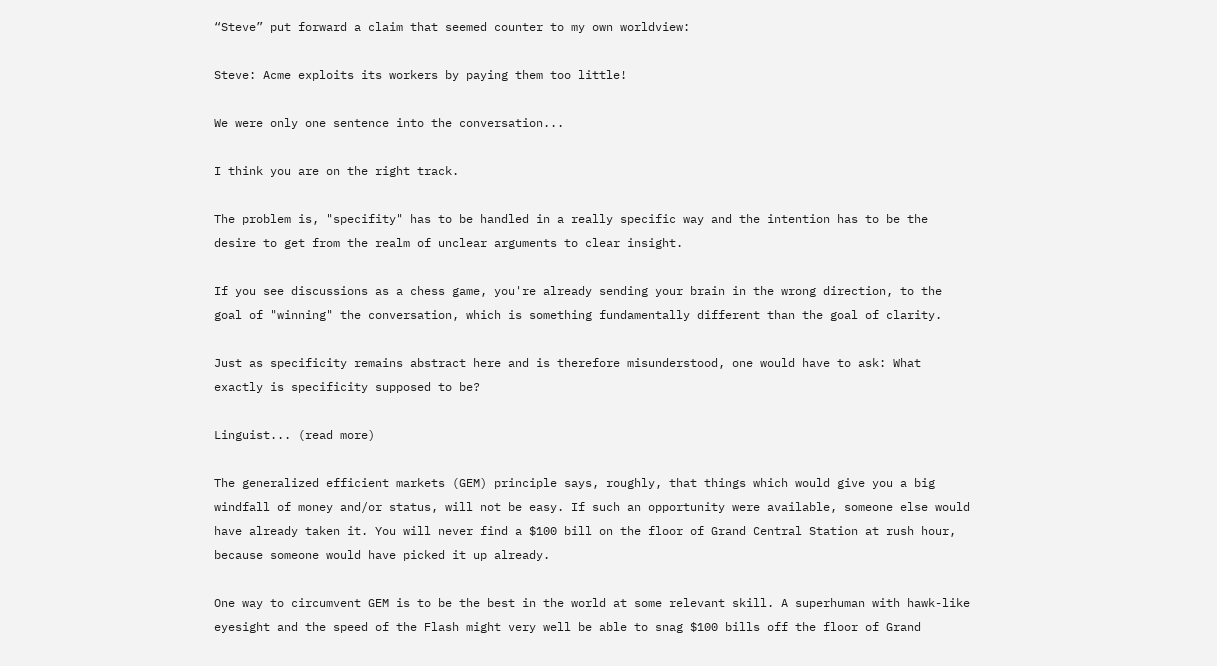“Steve” put forward a claim that seemed counter to my own worldview:

Steve: Acme exploits its workers by paying them too little!

We were only one sentence into the conversation...

I think you are on the right track.

The problem is, "specifity" has to be handled in a really specific way and the intention has to be the desire to get from the realm of unclear arguments to clear insight.

If you see discussions as a chess game, you're already sending your brain in the wrong direction, to the goal of "winning" the conversation, which is something fundamentally different than the goal of clarity.

Just as specificity remains abstract here and is therefore misunderstood, one would have to ask: What exactly is specificity supposed to be?

Linguist... (read more)

The generalized efficient markets (GEM) principle says, roughly, that things which would give you a big windfall of money and/or status, will not be easy. If such an opportunity were available, someone else would have already taken it. You will never find a $100 bill on the floor of Grand Central Station at rush hour, because someone would have picked it up already.

One way to circumvent GEM is to be the best in the world at some relevant skill. A superhuman with hawk-like eyesight and the speed of the Flash might very well be able to snag $100 bills off the floor of Grand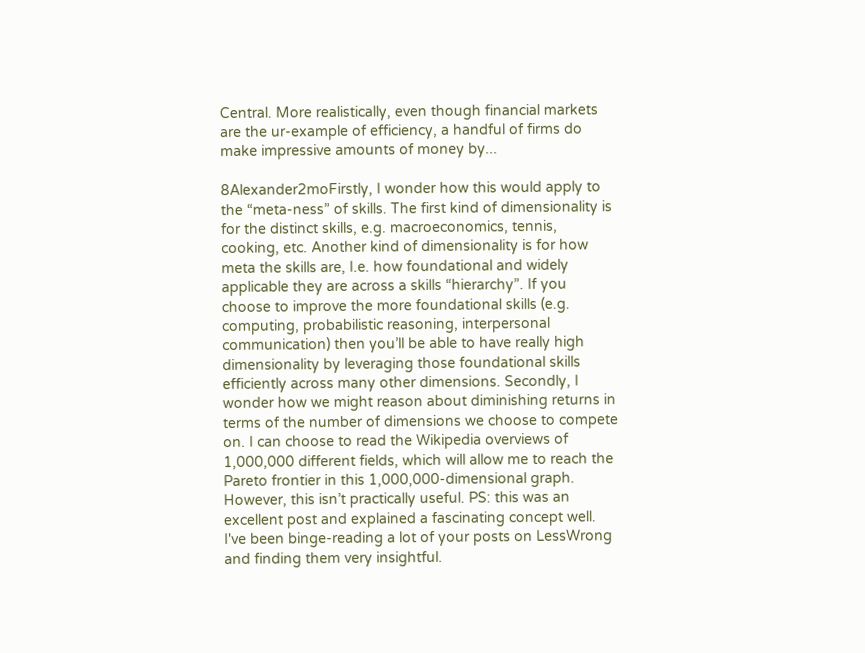Central. More realistically, even though financial markets are the ur-example of efficiency, a handful of firms do make impressive amounts of money by...

8Alexander2moFirstly, I wonder how this would apply to the “meta-ness” of skills. The first kind of dimensionality is for the distinct skills, e.g. macroeconomics, tennis, cooking, etc. Another kind of dimensionality is for how meta the skills are, I.e. how foundational and widely applicable they are across a skills “hierarchy”. If you choose to improve the more foundational skills (e.g. computing, probabilistic reasoning, interpersonal communication) then you’ll be able to have really high dimensionality by leveraging those foundational skills efficiently across many other dimensions. Secondly, I wonder how we might reason about diminishing returns in terms of the number of dimensions we choose to compete on. I can choose to read the Wikipedia overviews of 1,000,000 different fields, which will allow me to reach the Pareto frontier in this 1,000,000-dimensional graph. However, this isn’t practically useful. PS: this was an excellent post and explained a fascinating concept well. I've been binge-reading a lot of your posts on LessWrong and finding them very insightful.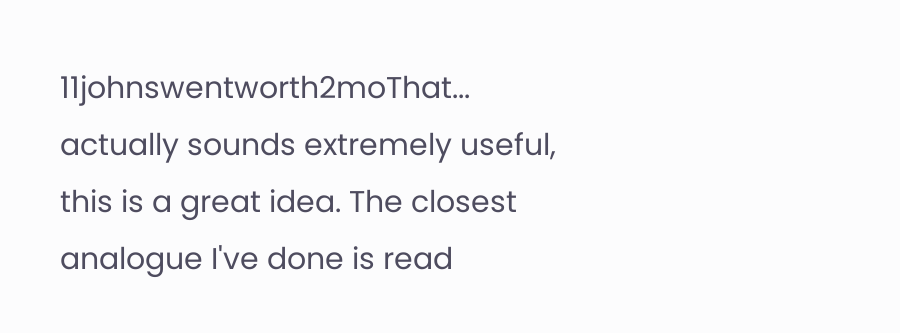11johnswentworth2moThat... actually sounds extremely useful, this is a great idea. The closest analogue I've done is read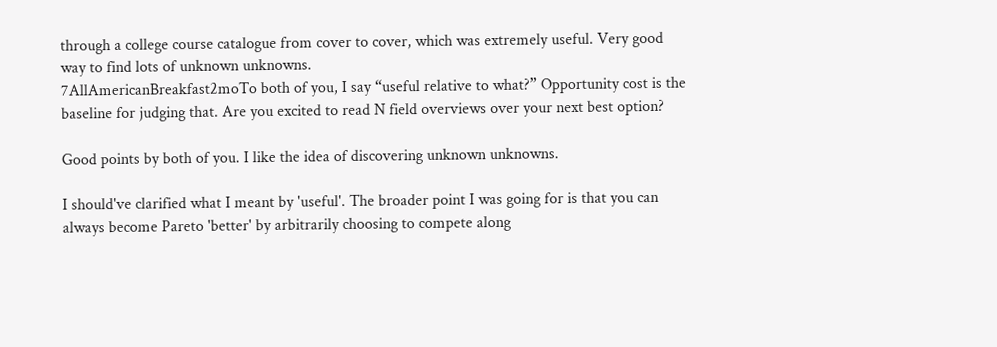through a college course catalogue from cover to cover, which was extremely useful. Very good way to find lots of unknown unknowns.
7AllAmericanBreakfast2moTo both of you, I say “useful relative to what?” Opportunity cost is the baseline for judging that. Are you excited to read N field overviews over your next best option?

Good points by both of you. I like the idea of discovering unknown unknowns.

I should've clarified what I meant by 'useful'. The broader point I was going for is that you can always become Pareto 'better' by arbitrarily choosing to compete along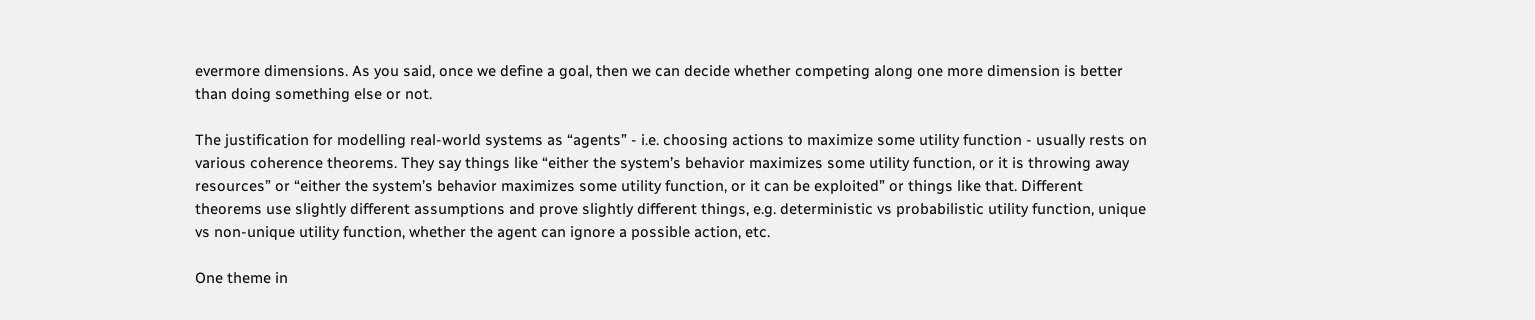evermore dimensions. As you said, once we define a goal, then we can decide whether competing along one more dimension is better than doing something else or not.

The justification for modelling real-world systems as “agents” - i.e. choosing actions to maximize some utility function - usually rests on various coherence theorems. They say things like “either the system’s behavior maximizes some utility function, or it is throwing away resources” or “either the system’s behavior maximizes some utility function, or it can be exploited” or things like that. Different theorems use slightly different assumptions and prove slightly different things, e.g. deterministic vs probabilistic utility function, unique vs non-unique utility function, whether the agent can ignore a possible action, etc.

One theme in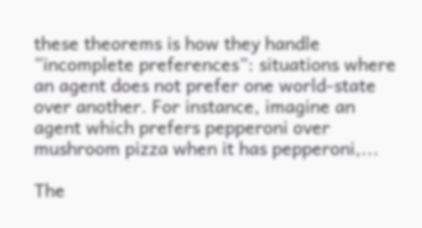these theorems is how they handle “incomplete preferences”: situations where an agent does not prefer one world-state over another. For instance, imagine an agent which prefers pepperoni over mushroom pizza when it has pepperoni,...

The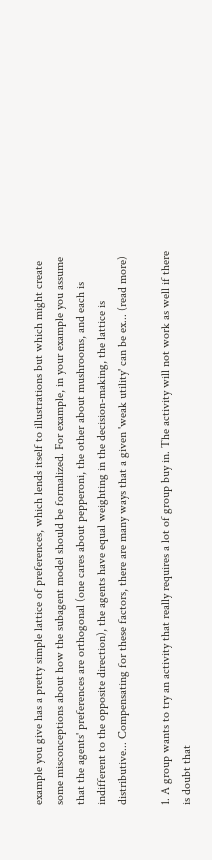example you give has a pretty simple lattice of preferences, which lends itself to illustrations but which might create some misconceptions about how the subagent model should be formalized. For example, in your example you assume that the agents' preferences are orthogonal (one cares about pepperoni, the other about mushrooms, and each is indifferent to the opposite direction), the agents have equal weighting in the decision-making, the lattice is distributive... Compensating for these factors, there are many ways that a given 'weak utility' can be ex... (read more)

1. A group wants to try an activity that really requires a lot of group buy in. The activity will not work as well if there is doubt that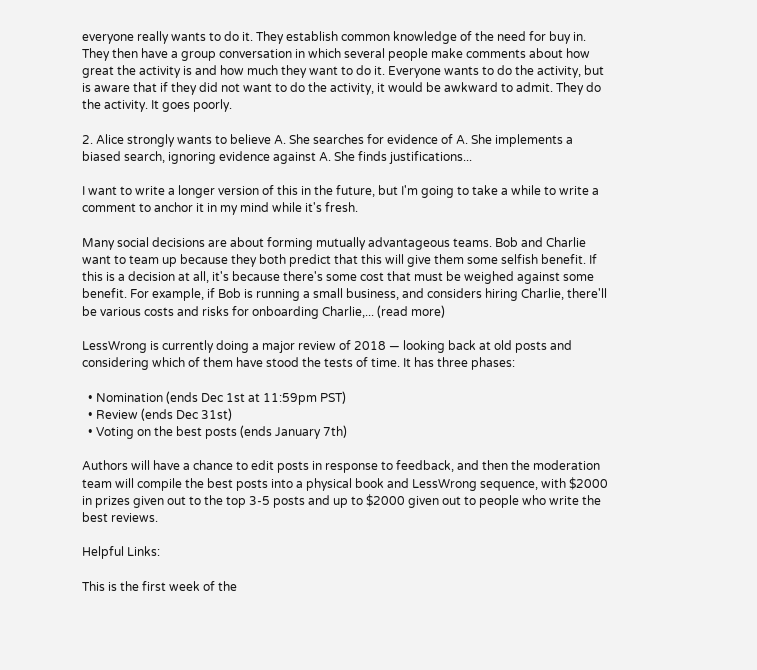everyone really wants to do it. They establish common knowledge of the need for buy in. They then have a group conversation in which several people make comments about how great the activity is and how much they want to do it. Everyone wants to do the activity, but is aware that if they did not want to do the activity, it would be awkward to admit. They do the activity. It goes poorly.

2. Alice strongly wants to believe A. She searches for evidence of A. She implements a biased search, ignoring evidence against A. She finds justifications...

I want to write a longer version of this in the future, but I'm going to take a while to write a comment to anchor it in my mind while it's fresh.

Many social decisions are about forming mutually advantageous teams. Bob and Charlie want to team up because they both predict that this will give them some selfish benefit. If this is a decision at all, it's because there's some cost that must be weighed against some benefit. For example, if Bob is running a small business, and considers hiring Charlie, there'll be various costs and risks for onboarding Charlie,... (read more)

LessWrong is currently doing a major review of 2018 — looking back at old posts and considering which of them have stood the tests of time. It has three phases:

  • Nomination (ends Dec 1st at 11:59pm PST)
  • Review (ends Dec 31st)
  • Voting on the best posts (ends January 7th)

Authors will have a chance to edit posts in response to feedback, and then the moderation team will compile the best posts into a physical book and LessWrong sequence, with $2000 in prizes given out to the top 3-5 posts and up to $2000 given out to people who write the best reviews.

Helpful Links:

This is the first week of the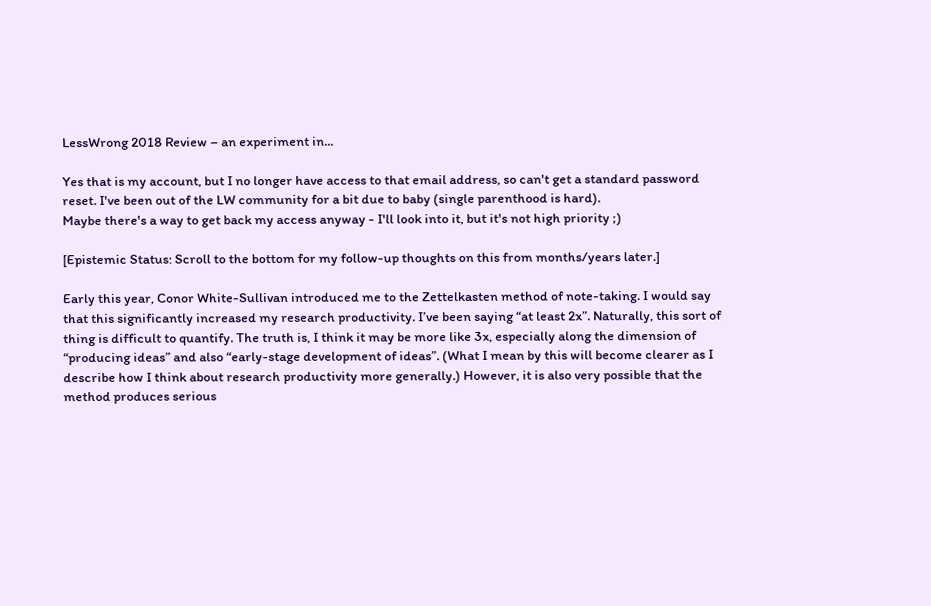LessWrong 2018 Review – an experiment in...

Yes that is my account, but I no longer have access to that email address, so can't get a standard password reset. I've been out of the LW community for a bit due to baby (single parenthood is hard).
Maybe there's a way to get back my access anyway - I'll look into it, but it's not high priority ;)

[Epistemic Status: Scroll to the bottom for my follow-up thoughts on this from months/years later.]

Early this year, Conor White-Sullivan introduced me to the Zettelkasten method of note-taking. I would say that this significantly increased my research productivity. I’ve been saying “at least 2x”. Naturally, this sort of thing is difficult to quantify. The truth is, I think it may be more like 3x, especially along the dimension of “producing ideas” and also “early-stage development of ideas”. (What I mean by this will become clearer as I describe how I think about research productivity more generally.) However, it is also very possible that the method produces serious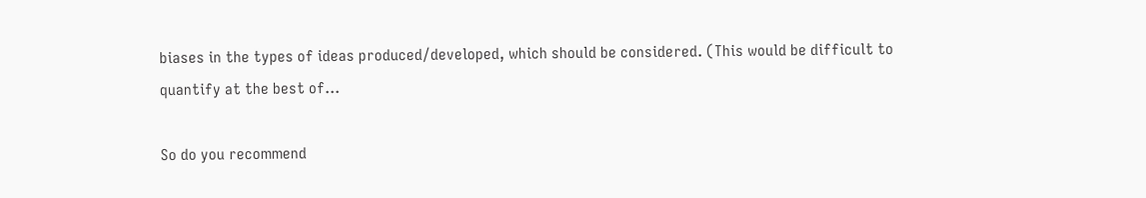biases in the types of ideas produced/developed, which should be considered. (This would be difficult to quantify at the best of...

So do you recommend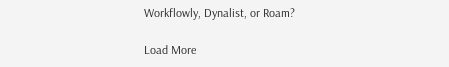Workflowly, Dynalist, or Roam?

Load More